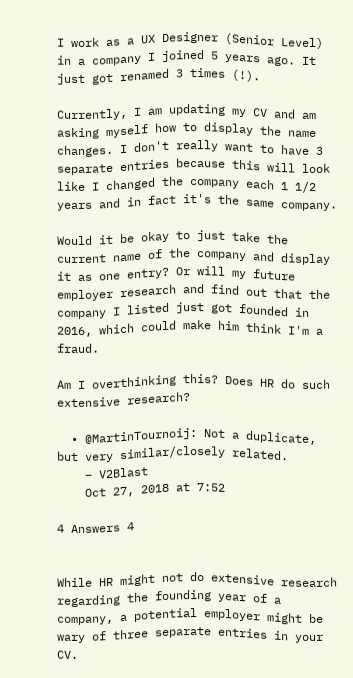I work as a UX Designer (Senior Level) in a company I joined 5 years ago. It just got renamed 3 times (!).

Currently, I am updating my CV and am asking myself how to display the name changes. I don't really want to have 3 separate entries because this will look like I changed the company each 1 1/2 years and in fact it's the same company.

Would it be okay to just take the current name of the company and display it as one entry? Or will my future employer research and find out that the company I listed just got founded in 2016, which could make him think I'm a fraud.

Am I overthinking this? Does HR do such extensive research?

  • @MartinTournoij: Not a duplicate, but very similar/closely related.
    – V2Blast
    Oct 27, 2018 at 7:52

4 Answers 4


While HR might not do extensive research regarding the founding year of a company, a potential employer might be wary of three separate entries in your CV.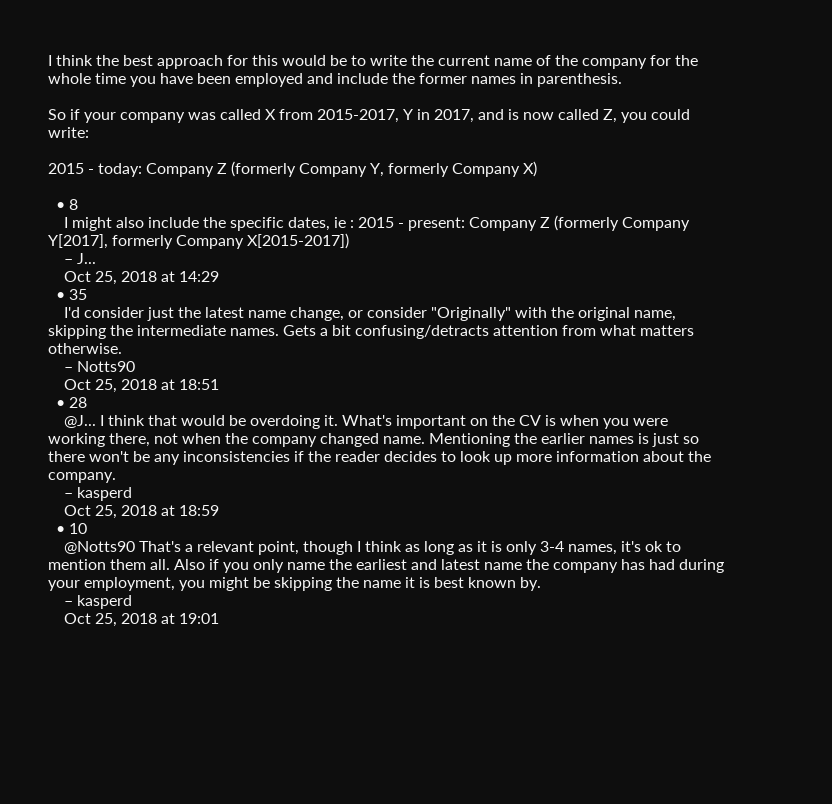I think the best approach for this would be to write the current name of the company for the whole time you have been employed and include the former names in parenthesis.

So if your company was called X from 2015-2017, Y in 2017, and is now called Z, you could write:

2015 - today: Company Z (formerly Company Y, formerly Company X)

  • 8
    I might also include the specific dates, ie : 2015 - present: Company Z (formerly Company Y[2017], formerly Company X[2015-2017])
    – J...
    Oct 25, 2018 at 14:29
  • 35
    I'd consider just the latest name change, or consider "Originally" with the original name, skipping the intermediate names. Gets a bit confusing/detracts attention from what matters otherwise.
    – Notts90
    Oct 25, 2018 at 18:51
  • 28
    @J... I think that would be overdoing it. What's important on the CV is when you were working there, not when the company changed name. Mentioning the earlier names is just so there won't be any inconsistencies if the reader decides to look up more information about the company.
    – kasperd
    Oct 25, 2018 at 18:59
  • 10
    @Notts90 That's a relevant point, though I think as long as it is only 3-4 names, it's ok to mention them all. Also if you only name the earliest and latest name the company has had during your employment, you might be skipping the name it is best known by.
    – kasperd
    Oct 25, 2018 at 19:01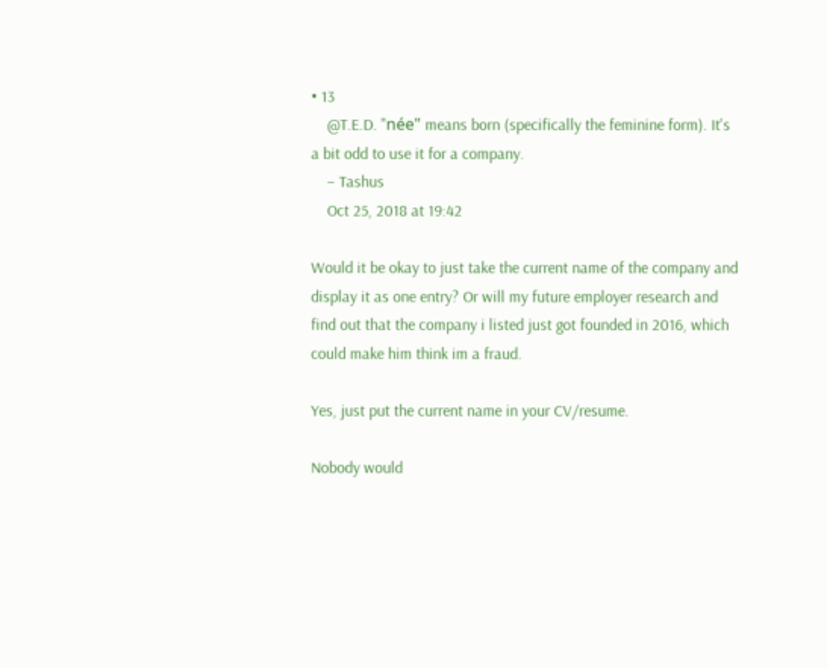• 13
    @T.E.D. "née" means born (specifically the feminine form). It's a bit odd to use it for a company.
    – Tashus
    Oct 25, 2018 at 19:42

Would it be okay to just take the current name of the company and display it as one entry? Or will my future employer research and find out that the company i listed just got founded in 2016, which could make him think im a fraud.

Yes, just put the current name in your CV/resume.

Nobody would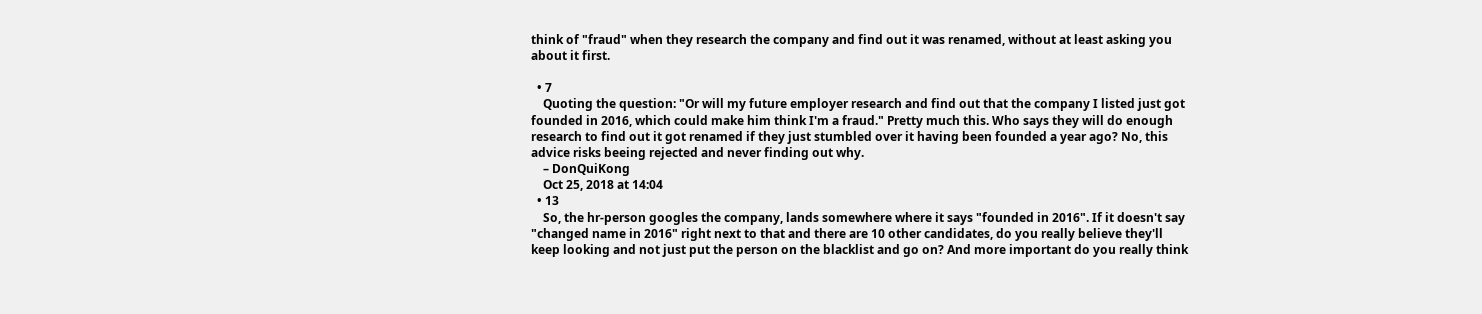think of "fraud" when they research the company and find out it was renamed, without at least asking you about it first.

  • 7
    Quoting the question: "Or will my future employer research and find out that the company I listed just got founded in 2016, which could make him think I'm a fraud." Pretty much this. Who says they will do enough research to find out it got renamed if they just stumbled over it having been founded a year ago? No, this advice risks beeing rejected and never finding out why.
    – DonQuiKong
    Oct 25, 2018 at 14:04
  • 13
    So, the hr-person googles the company, lands somewhere where it says "founded in 2016". If it doesn't say "changed name in 2016" right next to that and there are 10 other candidates, do you really believe they'll keep looking and not just put the person on the blacklist and go on? And more important do you really think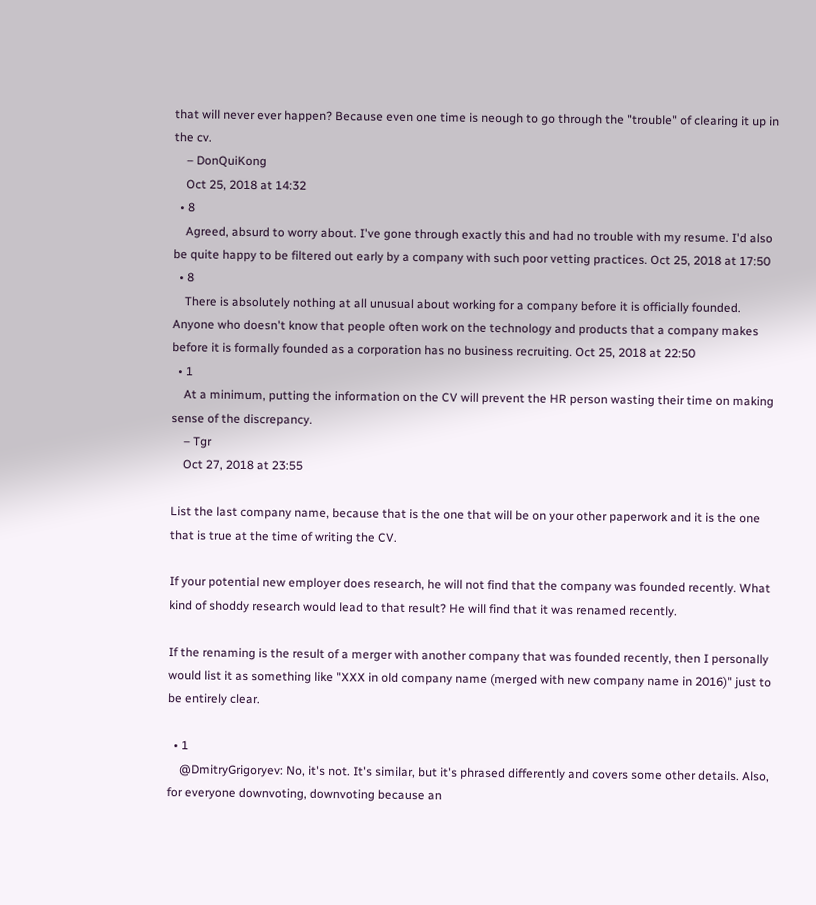that will never ever happen? Because even one time is neough to go through the "trouble" of clearing it up in the cv.
    – DonQuiKong
    Oct 25, 2018 at 14:32
  • 8
    Agreed, absurd to worry about. I've gone through exactly this and had no trouble with my resume. I'd also be quite happy to be filtered out early by a company with such poor vetting practices. Oct 25, 2018 at 17:50
  • 8
    There is absolutely nothing at all unusual about working for a company before it is officially founded. Anyone who doesn't know that people often work on the technology and products that a company makes before it is formally founded as a corporation has no business recruiting. Oct 25, 2018 at 22:50
  • 1
    At a minimum, putting the information on the CV will prevent the HR person wasting their time on making sense of the discrepancy.
    – Tgr
    Oct 27, 2018 at 23:55

List the last company name, because that is the one that will be on your other paperwork and it is the one that is true at the time of writing the CV.

If your potential new employer does research, he will not find that the company was founded recently. What kind of shoddy research would lead to that result? He will find that it was renamed recently.

If the renaming is the result of a merger with another company that was founded recently, then I personally would list it as something like "XXX in old company name (merged with new company name in 2016)" just to be entirely clear.

  • 1
    @DmitryGrigoryev: No, it's not. It's similar, but it's phrased differently and covers some other details. Also, for everyone downvoting, downvoting because an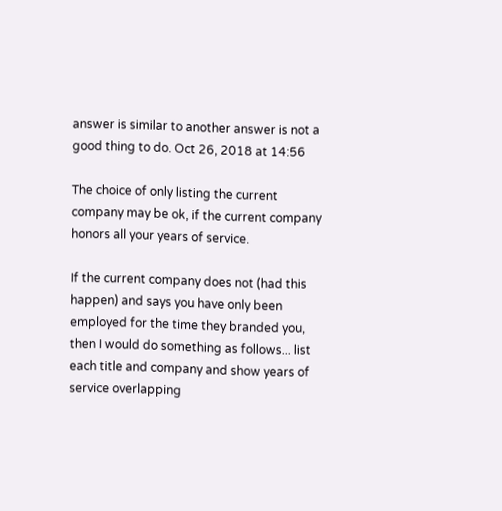answer is similar to another answer is not a good thing to do. Oct 26, 2018 at 14:56

The choice of only listing the current company may be ok, if the current company honors all your years of service.

If the current company does not (had this happen) and says you have only been employed for the time they branded you, then I would do something as follows... list each title and company and show years of service overlapping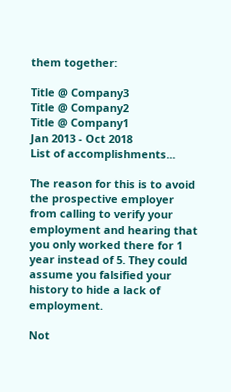them together:

Title @ Company3
Title @ Company2
Title @ Company1
Jan 2013 - Oct 2018
List of accomplishments...

The reason for this is to avoid the prospective employer from calling to verify your employment and hearing that you only worked there for 1 year instead of 5. They could assume you falsified your history to hide a lack of employment.

Not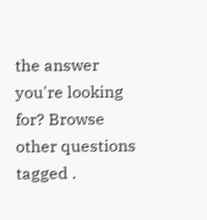the answer you're looking for? Browse other questions tagged .